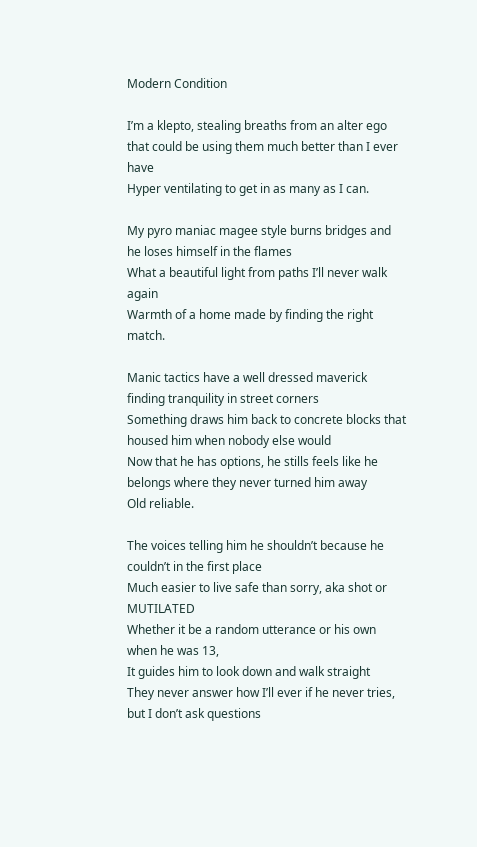Modern Condition

I’m a klepto, stealing breaths from an alter ego that could be using them much better than I ever have
Hyper ventilating to get in as many as I can.

My pyro maniac magee style burns bridges and he loses himself in the flames
What a beautiful light from paths I’ll never walk again
Warmth of a home made by finding the right match.

Manic tactics have a well dressed maverick finding tranquility in street corners
Something draws him back to concrete blocks that housed him when nobody else would
Now that he has options, he stills feels like he belongs where they never turned him away
Old reliable.

The voices telling him he shouldn’t because he couldn’t in the first place
Much easier to live safe than sorry, aka shot or MUTILATED
Whether it be a random utterance or his own when he was 13,
It guides him to look down and walk straight
They never answer how I’ll ever if he never tries, but I don’t ask questions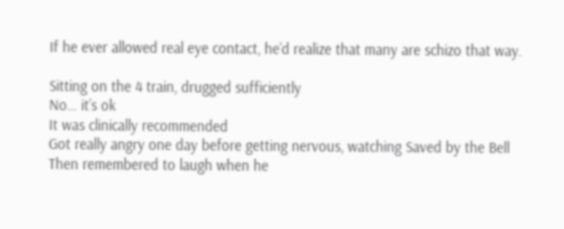If he ever allowed real eye contact, he’d realize that many are schizo that way.

Sitting on the 4 train, drugged sufficiently
No… it’s ok
It was clinically recommended
Got really angry one day before getting nervous, watching Saved by the Bell
Then remembered to laugh when he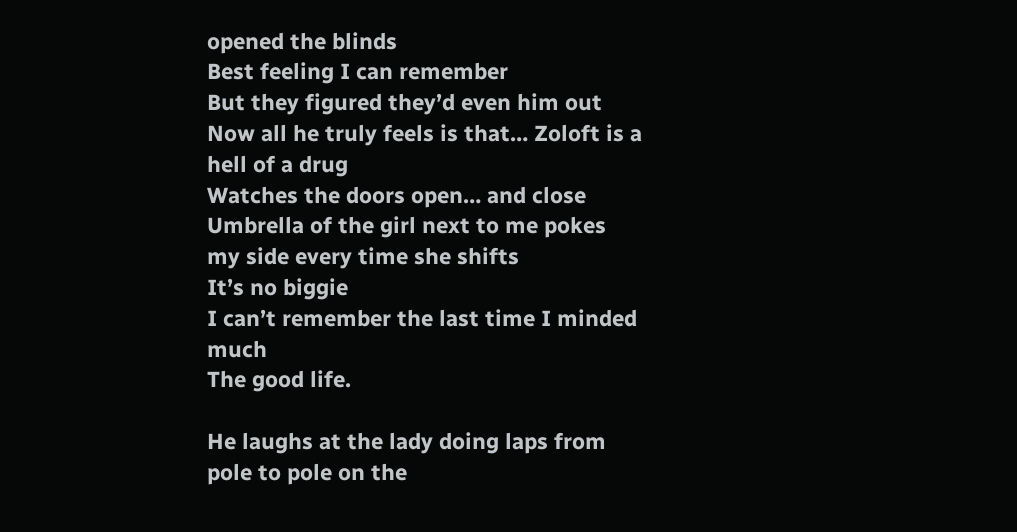opened the blinds
Best feeling I can remember
But they figured they’d even him out
Now all he truly feels is that… Zoloft is a hell of a drug
Watches the doors open… and close
Umbrella of the girl next to me pokes my side every time she shifts
It’s no biggie
I can’t remember the last time I minded much
The good life.

He laughs at the lady doing laps from pole to pole on the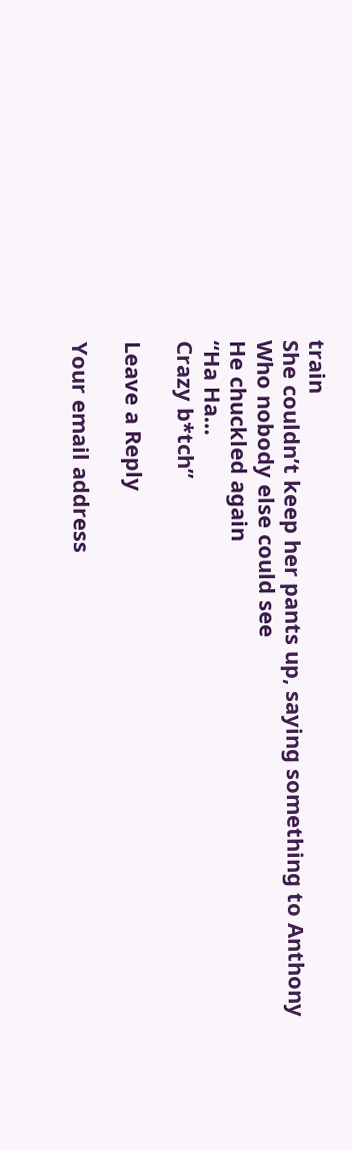train
She couldn’t keep her pants up, saying something to Anthony
Who nobody else could see
He chuckled again
“Ha Ha…
Crazy b*tch”

Leave a Reply

Your email address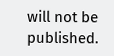will not be published.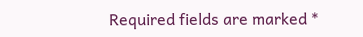Required fields are marked *